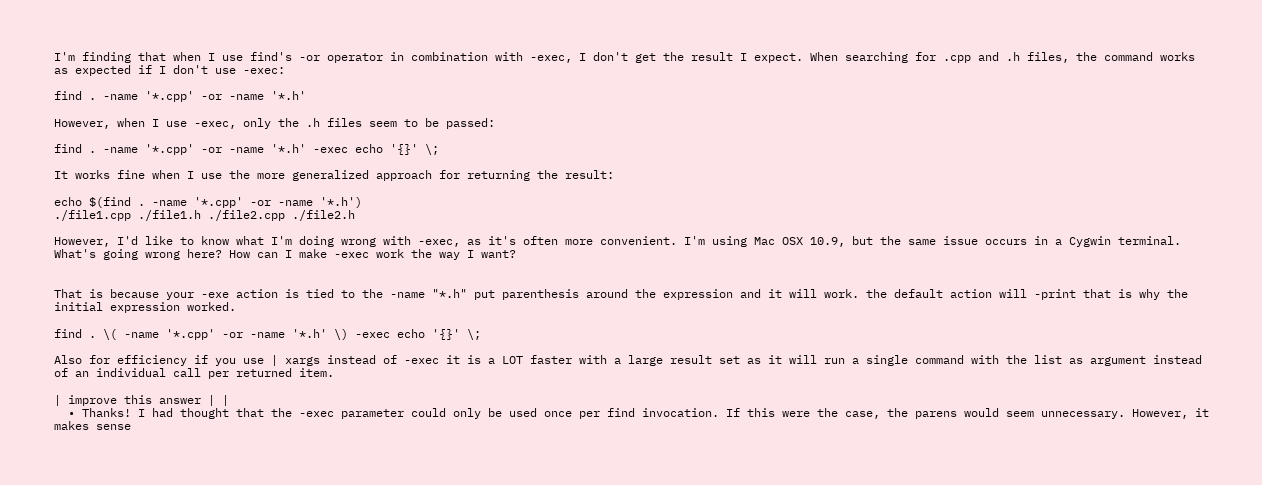I'm finding that when I use find's -or operator in combination with -exec, I don't get the result I expect. When searching for .cpp and .h files, the command works as expected if I don't use -exec:

find . -name '*.cpp' -or -name '*.h'

However, when I use -exec, only the .h files seem to be passed:

find . -name '*.cpp' -or -name '*.h' -exec echo '{}' \;

It works fine when I use the more generalized approach for returning the result:

echo $(find . -name '*.cpp' -or -name '*.h')
./file1.cpp ./file1.h ./file2.cpp ./file2.h

However, I'd like to know what I'm doing wrong with -exec, as it's often more convenient. I'm using Mac OSX 10.9, but the same issue occurs in a Cygwin terminal. What's going wrong here? How can I make -exec work the way I want?


That is because your -exe action is tied to the -name "*.h" put parenthesis around the expression and it will work. the default action will -print that is why the initial expression worked.

find . \( -name '*.cpp' -or -name '*.h' \) -exec echo '{}' \;

Also for efficiency if you use | xargs instead of -exec it is a LOT faster with a large result set as it will run a single command with the list as argument instead of an individual call per returned item.

| improve this answer | |
  • Thanks! I had thought that the -exec parameter could only be used once per find invocation. If this were the case, the parens would seem unnecessary. However, it makes sense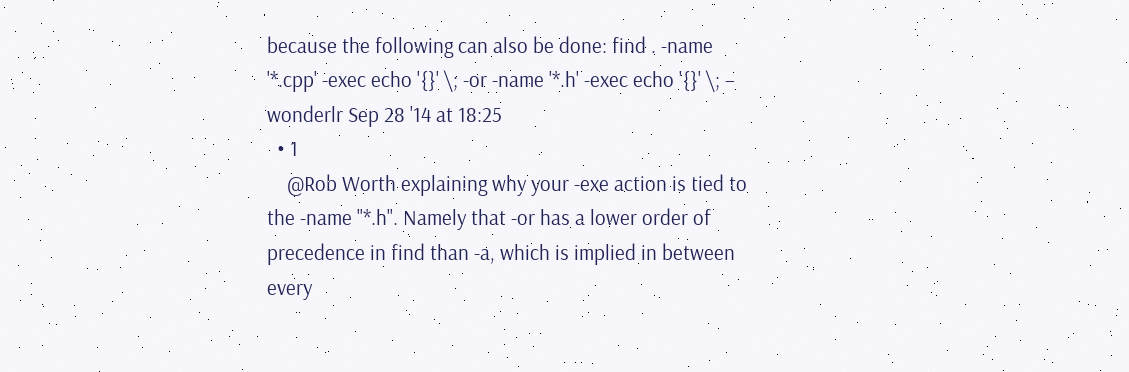because the following can also be done: find . -name '*.cpp' -exec echo '{}' \; -or -name '*.h' -exec echo '{}' \; – wonderlr Sep 28 '14 at 18:25
  • 1
    @Rob Worth explaining why your -exe action is tied to the -name "*.h". Namely that -or has a lower order of precedence in find than -a, which is implied in between every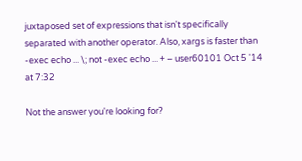juxtaposed set of expressions that isn't specifically separated with another operator. Also, xargs is faster than -exec echo ... \; not -exec echo ... + – user60101 Oct 5 '14 at 7:32

Not the answer you're looking for?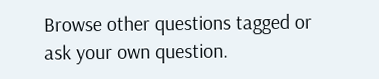Browse other questions tagged or ask your own question.